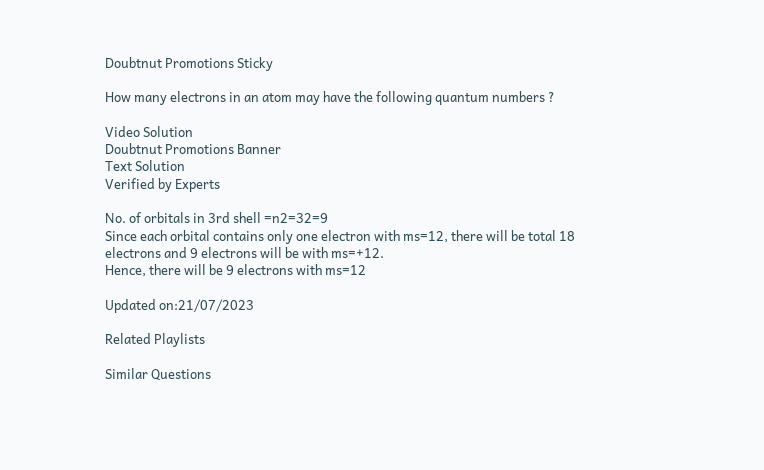Doubtnut Promotions Sticky

How many electrons in an atom may have the following quantum numbers ?

Video Solution
Doubtnut Promotions Banner
Text Solution
Verified by Experts

No. of orbitals in 3rd shell =n2=32=9
Since each orbital contains only one electron with ms=12, there will be total 18 electrons and 9 electrons will be with ms=+12.
Hence, there will be 9 electrons with ms=12

Updated on:21/07/2023

Related Playlists

Similar Questions